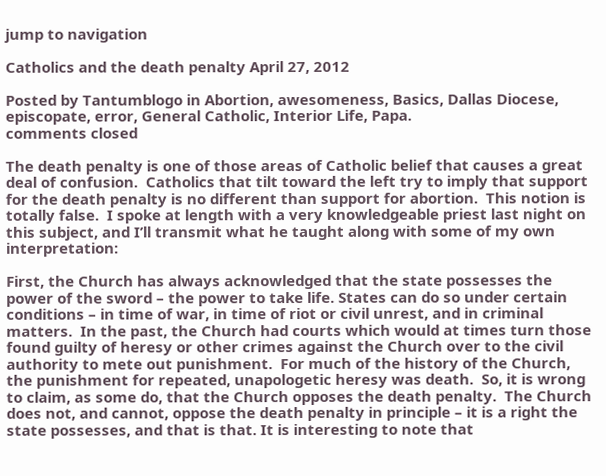jump to navigation

Catholics and the death penalty April 27, 2012

Posted by Tantumblogo in Abortion, awesomeness, Basics, Dallas Diocese, episcopate, error, General Catholic, Interior Life, Papa.
comments closed

The death penalty is one of those areas of Catholic belief that causes a great deal of confusion.  Catholics that tilt toward the left try to imply that support for the death penalty is no different than support for abortion.  This notion is totally false.  I spoke at length with a very knowledgeable priest last night on this subject, and I’ll transmit what he taught along with some of my own interpretation:

First, the Church has always acknowledged that the state possesses the power of the sword – the power to take life. States can do so under certain conditions – in time of war, in time of riot or civil unrest, and in criminal matters.  In the past, the Church had courts which would at times turn those found guilty of heresy or other crimes against the Church over to the civil authority to mete out punishment.  For much of the history of the Church, the punishment for repeated, unapologetic heresy was death.  So, it is wrong to claim, as some do, that the Church opposes the death penalty.  The Church does not, and cannot, oppose the death penalty in principle – it is a right the state possesses, and that is that. It is interesting to note that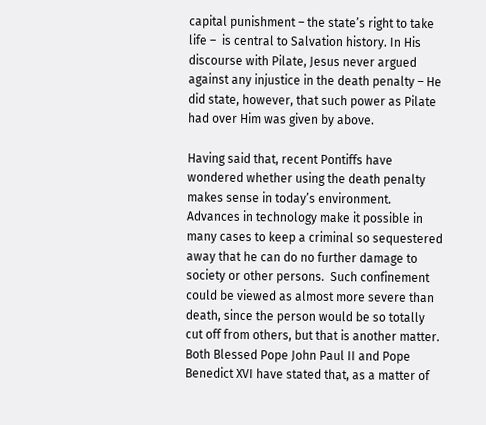capital punishment – the state’s right to take life –  is central to Salvation history. In His discourse with Pilate, Jesus never argued against any injustice in the death penalty – He did state, however, that such power as Pilate had over Him was given by above.

Having said that, recent Pontiffs have wondered whether using the death penalty makes sense in today’s environment.  Advances in technology make it possible in many cases to keep a criminal so sequestered away that he can do no further damage to society or other persons.  Such confinement could be viewed as almost more severe than death, since the person would be so totally cut off from others, but that is another matter.  Both Blessed Pope John Paul II and Pope Benedict XVI have stated that, as a matter of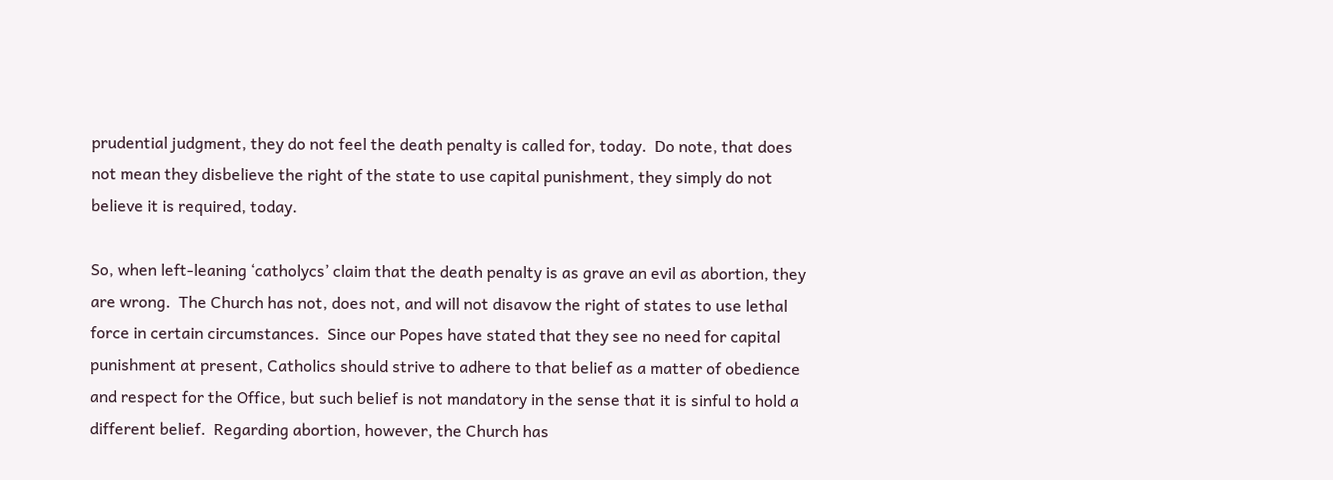prudential judgment, they do not feel the death penalty is called for, today.  Do note, that does not mean they disbelieve the right of the state to use capital punishment, they simply do not believe it is required, today.

So, when left-leaning ‘catholycs’ claim that the death penalty is as grave an evil as abortion, they are wrong.  The Church has not, does not, and will not disavow the right of states to use lethal force in certain circumstances.  Since our Popes have stated that they see no need for capital punishment at present, Catholics should strive to adhere to that belief as a matter of obedience and respect for the Office, but such belief is not mandatory in the sense that it is sinful to hold a different belief.  Regarding abortion, however, the Church has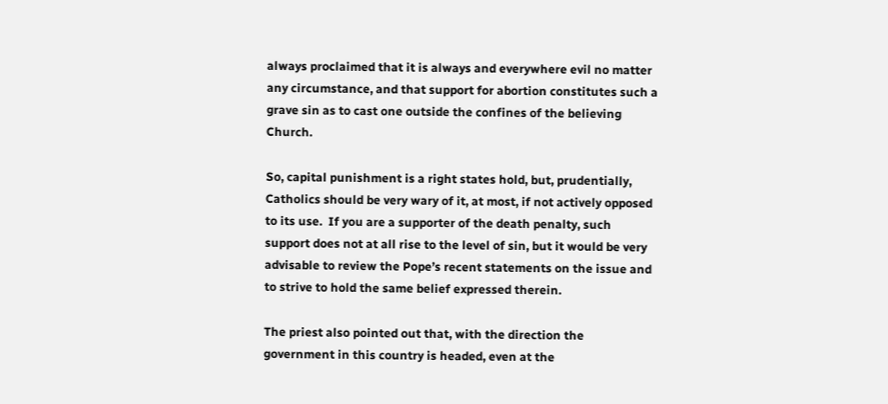always proclaimed that it is always and everywhere evil no matter any circumstance, and that support for abortion constitutes such a grave sin as to cast one outside the confines of the believing Church.

So, capital punishment is a right states hold, but, prudentially, Catholics should be very wary of it, at most, if not actively opposed to its use.  If you are a supporter of the death penalty, such support does not at all rise to the level of sin, but it would be very advisable to review the Pope’s recent statements on the issue and to strive to hold the same belief expressed therein.

The priest also pointed out that, with the direction the government in this country is headed, even at the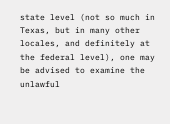state level (not so much in Texas, but in many other locales, and definitely at the federal level), one may be advised to examine the unlawful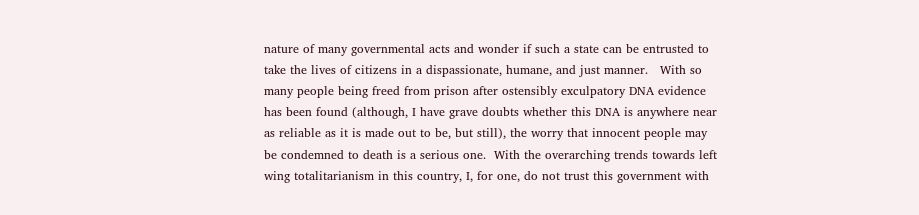nature of many governmental acts and wonder if such a state can be entrusted to take the lives of citizens in a dispassionate, humane, and just manner.   With so many people being freed from prison after ostensibly exculpatory DNA evidence has been found (although, I have grave doubts whether this DNA is anywhere near as reliable as it is made out to be, but still), the worry that innocent people may be condemned to death is a serious one.  With the overarching trends towards left wing totalitarianism in this country, I, for one, do not trust this government with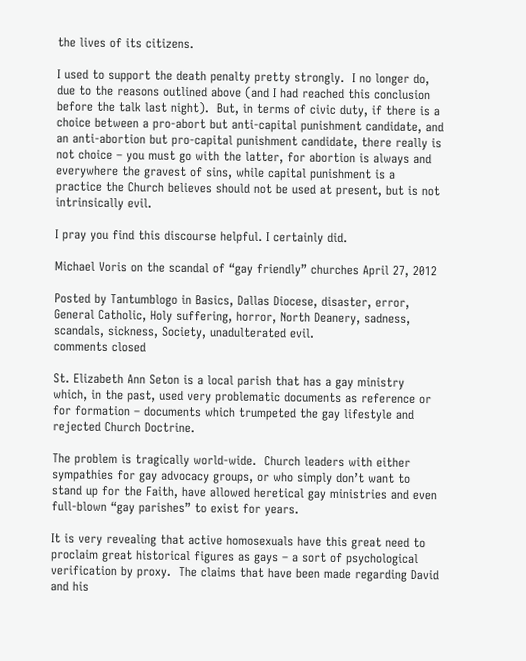the lives of its citizens.

I used to support the death penalty pretty strongly.  I no longer do, due to the reasons outlined above (and I had reached this conclusion before the talk last night).  But, in terms of civic duty, if there is a choice between a pro-abort but anti-capital punishment candidate, and an anti-abortion but pro-capital punishment candidate, there really is not choice – you must go with the latter, for abortion is always and everywhere the gravest of sins, while capital punishment is a practice the Church believes should not be used at present, but is not intrinsically evil.

I pray you find this discourse helpful. I certainly did.

Michael Voris on the scandal of “gay friendly” churches April 27, 2012

Posted by Tantumblogo in Basics, Dallas Diocese, disaster, error, General Catholic, Holy suffering, horror, North Deanery, sadness, scandals, sickness, Society, unadulterated evil.
comments closed

St. Elizabeth Ann Seton is a local parish that has a gay ministry which, in the past, used very problematic documents as reference or for formation – documents which trumpeted the gay lifestyle and rejected Church Doctrine.

The problem is tragically world-wide.  Church leaders with either sympathies for gay advocacy groups, or who simply don’t want to stand up for the Faith, have allowed heretical gay ministries and even full-blown “gay parishes” to exist for years.

It is very revealing that active homosexuals have this great need to proclaim great historical figures as gays – a sort of psychological verification by proxy.  The claims that have been made regarding David and his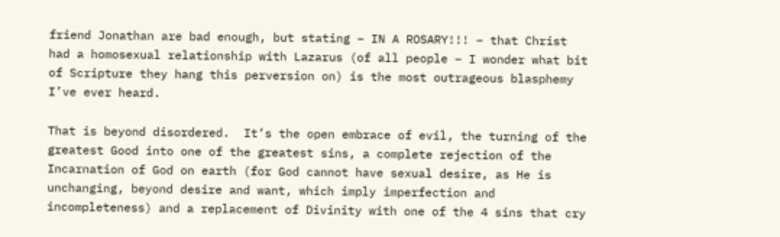friend Jonathan are bad enough, but stating – IN A ROSARY!!! – that Christ had a homosexual relationship with Lazarus (of all people – I wonder what bit of Scripture they hang this perversion on) is the most outrageous blasphemy I’ve ever heard.

That is beyond disordered.  It’s the open embrace of evil, the turning of the greatest Good into one of the greatest sins, a complete rejection of the Incarnation of God on earth (for God cannot have sexual desire, as He is unchanging, beyond desire and want, which imply imperfection and incompleteness) and a replacement of Divinity with one of the 4 sins that cry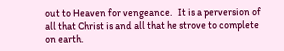out to Heaven for vengeance.   It is a perversion of all that Christ is and all that he strove to complete on earth.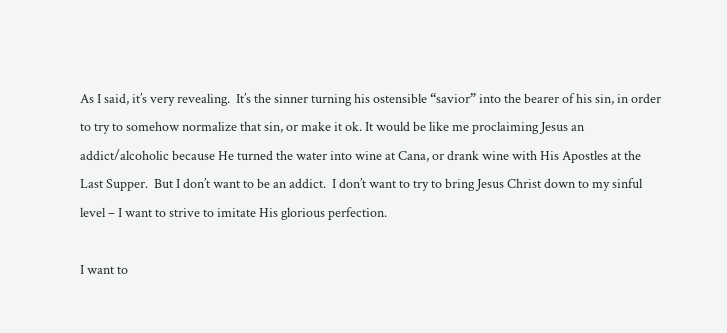As I said, it’s very revealing.  It’s the sinner turning his ostensible “savior” into the bearer of his sin, in order to try to somehow normalize that sin, or make it ok. It would be like me proclaiming Jesus an addict/alcoholic because He turned the water into wine at Cana, or drank wine with His Apostles at the Last Supper.  But I don’t want to be an addict.  I don’t want to try to bring Jesus Christ down to my sinful level – I want to strive to imitate His glorious perfection.

I want to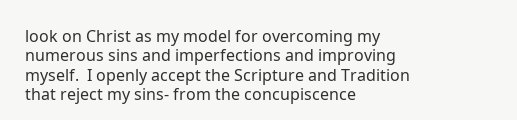look on Christ as my model for overcoming my numerous sins and imperfections and improving myself.  I openly accept the Scripture and Tradition that reject my sins- from the concupiscence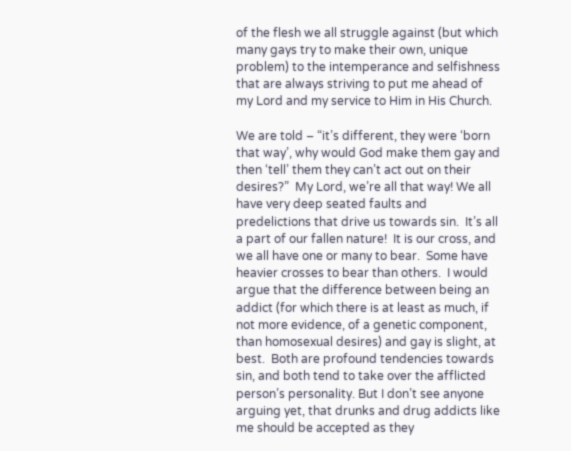of the flesh we all struggle against (but which many gays try to make their own, unique problem) to the intemperance and selfishness that are always striving to put me ahead of my Lord and my service to Him in His Church.

We are told – “it’s different, they were ‘born that way’, why would God make them gay and then ‘tell’ them they can’t act out on their desires?”  My Lord, we’re all that way! We all have very deep seated faults and predelictions that drive us towards sin.  It’s all a part of our fallen nature!  It is our cross, and we all have one or many to bear.  Some have heavier crosses to bear than others.  I would argue that the difference between being an addict (for which there is at least as much, if not more evidence, of a genetic component, than homosexual desires) and gay is slight, at best.  Both are profound tendencies towards sin, and both tend to take over the afflicted person’s personality. But I don’t see anyone arguing yet, that drunks and drug addicts like me should be accepted as they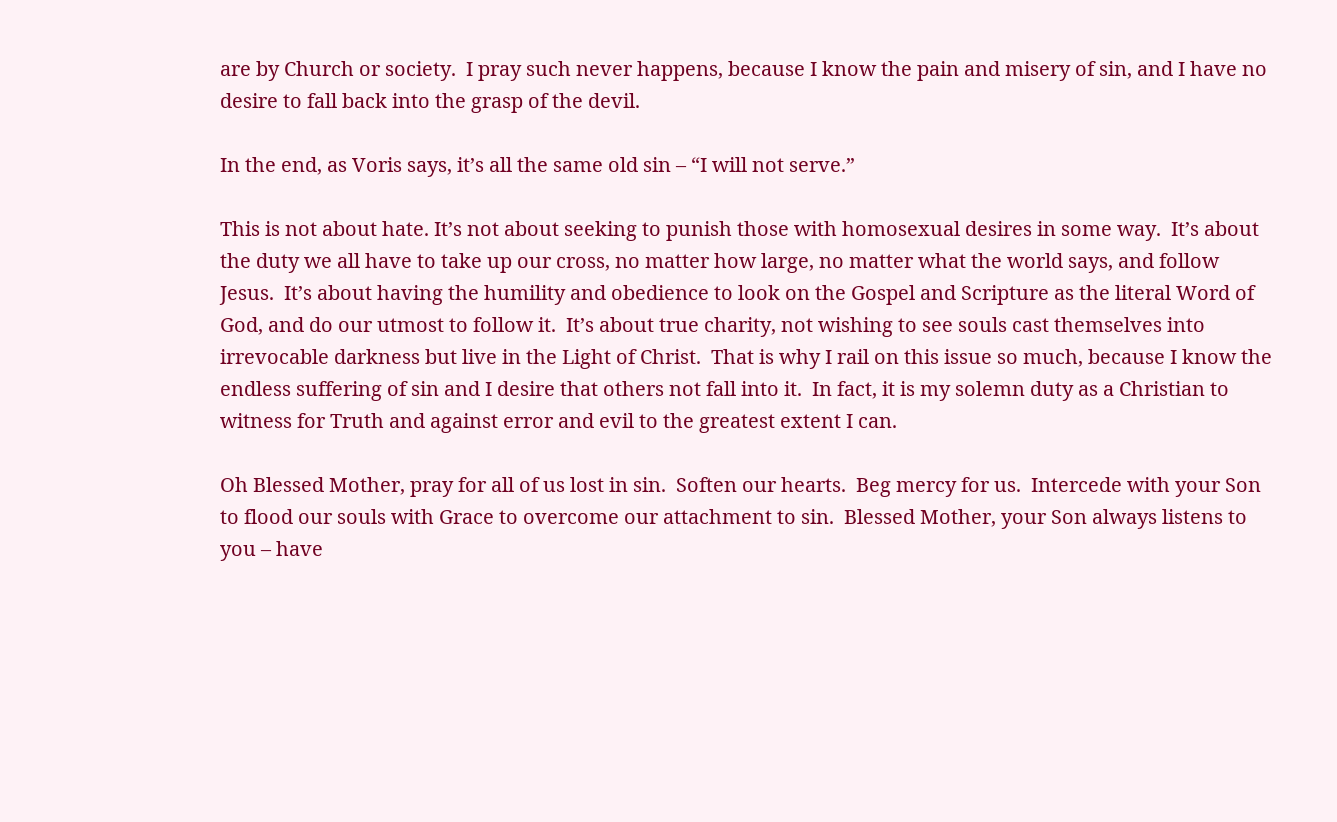are by Church or society.  I pray such never happens, because I know the pain and misery of sin, and I have no desire to fall back into the grasp of the devil.

In the end, as Voris says, it’s all the same old sin – “I will not serve.”

This is not about hate. It’s not about seeking to punish those with homosexual desires in some way.  It’s about the duty we all have to take up our cross, no matter how large, no matter what the world says, and follow Jesus.  It’s about having the humility and obedience to look on the Gospel and Scripture as the literal Word of God, and do our utmost to follow it.  It’s about true charity, not wishing to see souls cast themselves into irrevocable darkness but live in the Light of Christ.  That is why I rail on this issue so much, because I know the endless suffering of sin and I desire that others not fall into it.  In fact, it is my solemn duty as a Christian to witness for Truth and against error and evil to the greatest extent I can.

Oh Blessed Mother, pray for all of us lost in sin.  Soften our hearts.  Beg mercy for us.  Intercede with your Son to flood our souls with Grace to overcome our attachment to sin.  Blessed Mother, your Son always listens to you – have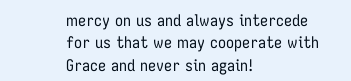mercy on us and always intercede for us that we may cooperate with Grace and never sin again!